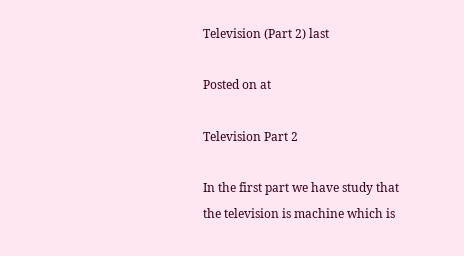Television (Part 2) last

Posted on at

Television Part 2

In the first part we have study that the television is machine which is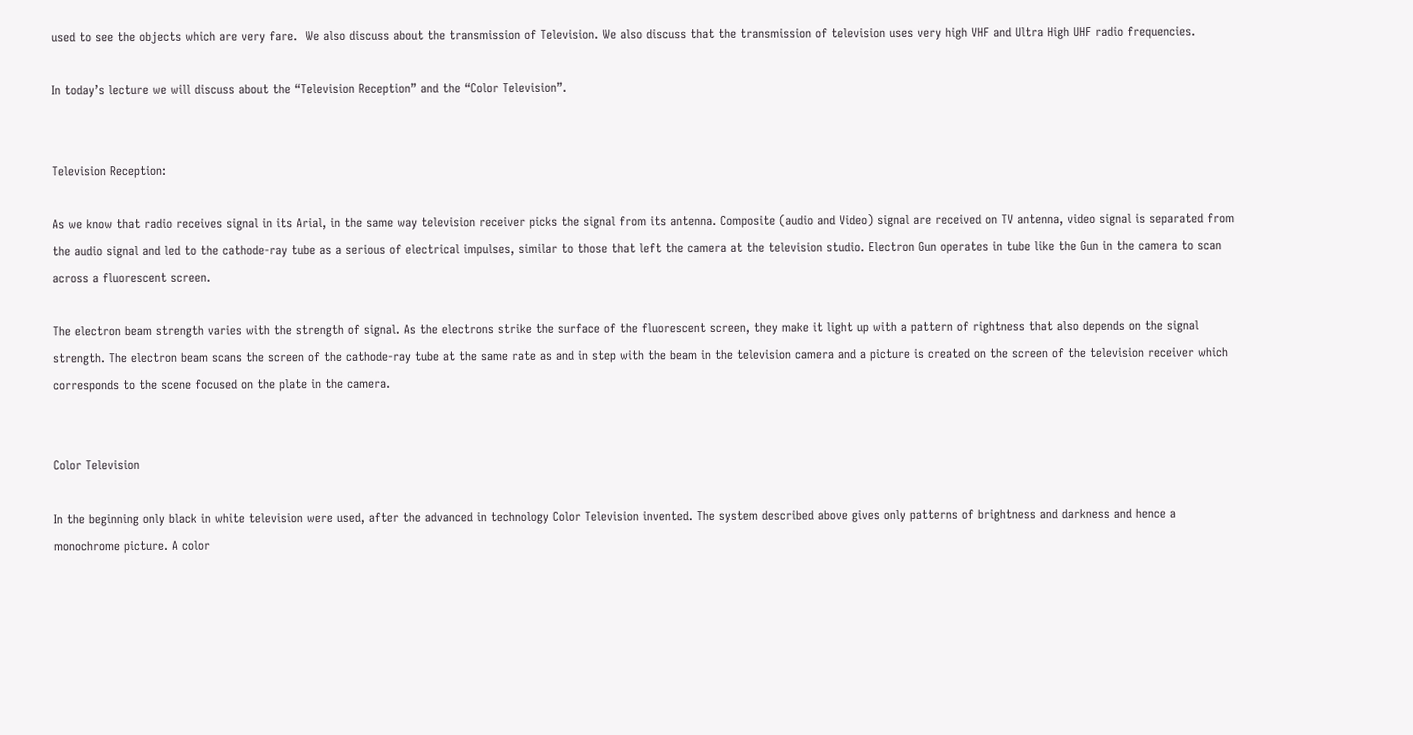used to see the objects which are very fare.  We also discuss about the transmission of Television. We also discuss that the transmission of television uses very high VHF and Ultra High UHF radio frequencies.

In today’s lecture we will discuss about the “Television Reception” and the “Color Television”.


Television Reception:

As we know that radio receives signal in its Arial, in the same way television receiver picks the signal from its antenna. Composite (audio and Video) signal are received on TV antenna, video signal is separated from the audio signal and led to the cathode-ray tube as a serious of electrical impulses, similar to those that left the camera at the television studio. Electron Gun operates in tube like the Gun in the camera to scan across a fluorescent screen.

The electron beam strength varies with the strength of signal. As the electrons strike the surface of the fluorescent screen, they make it light up with a pattern of rightness that also depends on the signal strength. The electron beam scans the screen of the cathode-ray tube at the same rate as and in step with the beam in the television camera and a picture is created on the screen of the television receiver which corresponds to the scene focused on the plate in the camera.


Color Television

In the beginning only black in white television were used, after the advanced in technology Color Television invented. The system described above gives only patterns of brightness and darkness and hence a monochrome picture. A color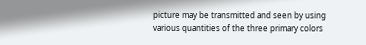picture may be transmitted and seen by using various quantities of the three primary colors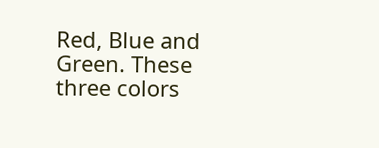Red, Blue and Green. These three colors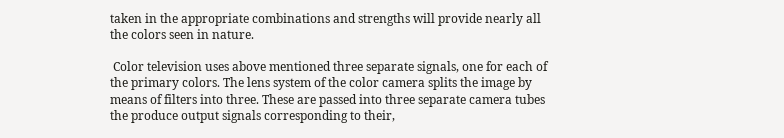taken in the appropriate combinations and strengths will provide nearly all the colors seen in nature.

 Color television uses above mentioned three separate signals, one for each of the primary colors. The lens system of the color camera splits the image by means of filters into three. These are passed into three separate camera tubes the produce output signals corresponding to their,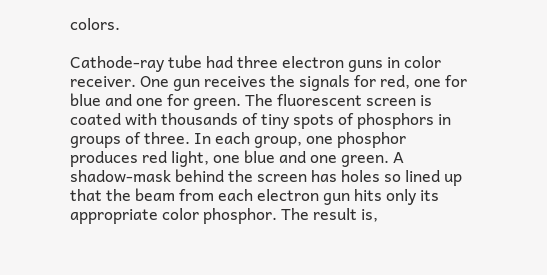colors.

Cathode-ray tube had three electron guns in color receiver. One gun receives the signals for red, one for blue and one for green. The fluorescent screen is coated with thousands of tiny spots of phosphors in groups of three. In each group, one phosphor produces red light, one blue and one green. A shadow-mask behind the screen has holes so lined up that the beam from each electron gun hits only its appropriate color phosphor. The result is,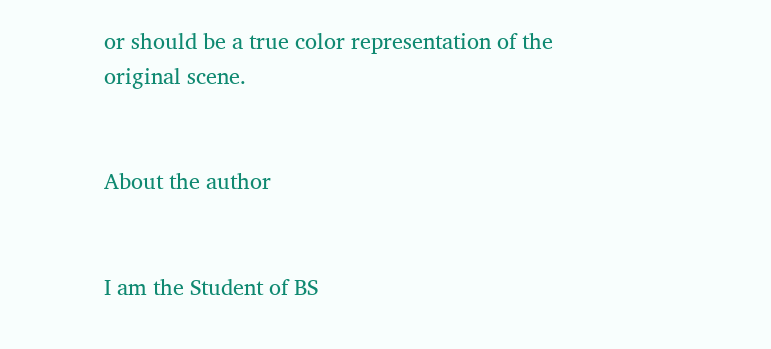or should be a true color representation of the original scene.


About the author


I am the Student of BS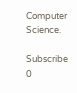Computer Science.

Subscribe 0